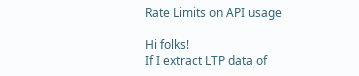Rate Limits on API usage

Hi folks!
If I extract LTP data of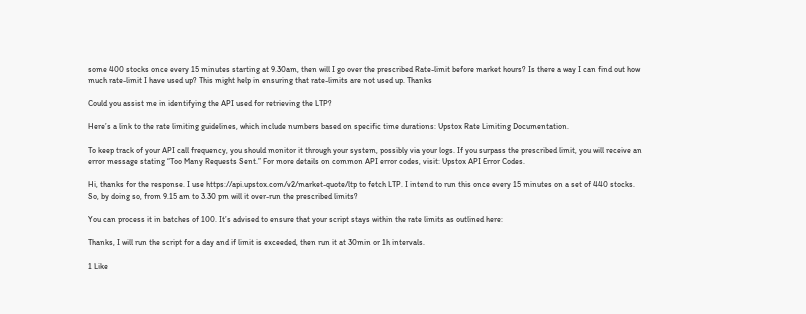some 400 stocks once every 15 minutes starting at 9.30am, then will I go over the prescribed Rate-limit before market hours? Is there a way I can find out how much rate-limit I have used up? This might help in ensuring that rate-limits are not used up. Thanks

Could you assist me in identifying the API used for retrieving the LTP?

Here’s a link to the rate limiting guidelines, which include numbers based on specific time durations: Upstox Rate Limiting Documentation.

To keep track of your API call frequency, you should monitor it through your system, possibly via your logs. If you surpass the prescribed limit, you will receive an error message stating “Too Many Requests Sent.” For more details on common API error codes, visit: Upstox API Error Codes.

Hi, thanks for the response. I use https://api.upstox.com/v2/market-quote/ltp to fetch LTP. I intend to run this once every 15 minutes on a set of 440 stocks. So, by doing so, from 9.15 am to 3.30 pm will it over-run the prescribed limits?

You can process it in batches of 100. It’s advised to ensure that your script stays within the rate limits as outlined here:

Thanks, I will run the script for a day and if limit is exceeded, then run it at 30min or 1h intervals.

1 Like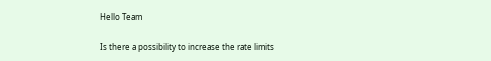Hello Team

Is there a possibility to increase the rate limits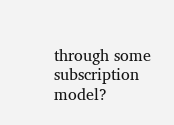through some subscription model?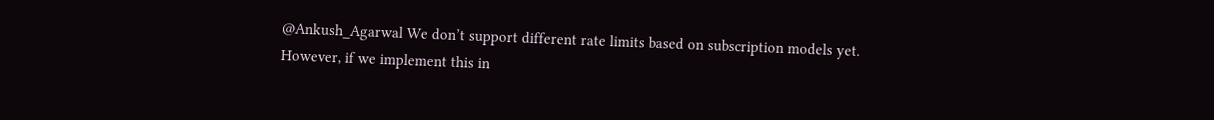@Ankush_Agarwal We don’t support different rate limits based on subscription models yet. However, if we implement this in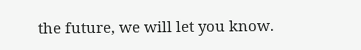the future, we will let you know.